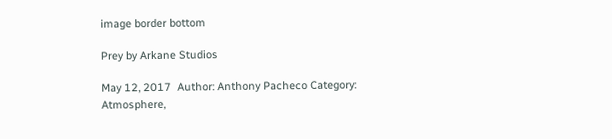image border bottom

Prey by Arkane Studios

May 12, 2017  Author: Anthony Pacheco Category: Atmosphere,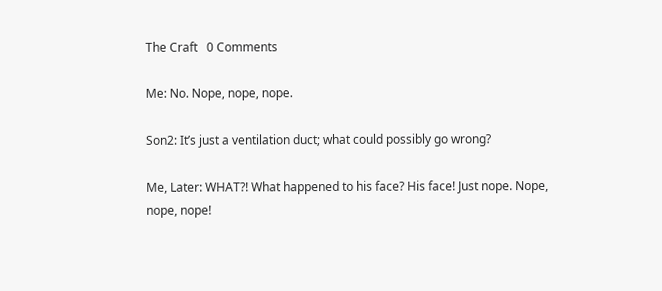The Craft   0 Comments

Me: No. Nope, nope, nope.

Son2: It’s just a ventilation duct; what could possibly go wrong?

Me, Later: WHAT?! What happened to his face? His face! Just nope. Nope, nope, nope!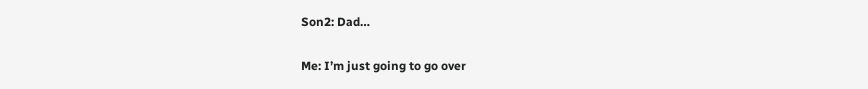Son2: Dad…

Me: I’m just going to go over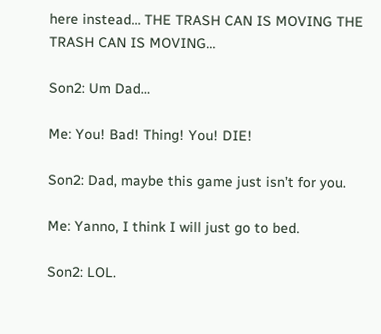here instead… THE TRASH CAN IS MOVING THE TRASH CAN IS MOVING…

Son2: Um Dad…

Me: You! Bad! Thing! You! DIE!

Son2: Dad, maybe this game just isn’t for you.

Me: Yanno, I think I will just go to bed.

Son2: LOL.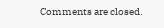Comments are closed.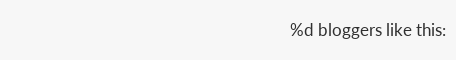%d bloggers like this: